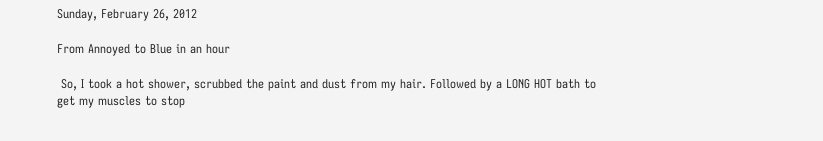Sunday, February 26, 2012

From Annoyed to Blue in an hour

 So, I took a hot shower, scrubbed the paint and dust from my hair. Followed by a LONG HOT bath to get my muscles to stop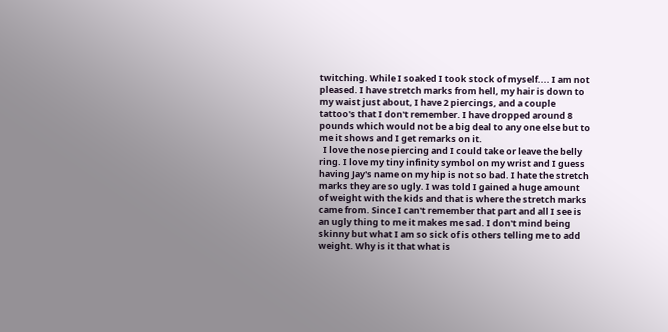twitching. While I soaked I took stock of myself.... I am not pleased. I have stretch marks from hell, my hair is down to my waist just about, I have 2 piercings, and a couple tattoo's that I don't remember. I have dropped around 8 pounds which would not be a big deal to any one else but to me it shows and I get remarks on it.
  I love the nose piercing and I could take or leave the belly ring. I love my tiny infinity symbol on my wrist and I guess having Jay's name on my hip is not so bad. I hate the stretch marks they are so ugly. I was told I gained a huge amount of weight with the kids and that is where the stretch marks came from. Since I can't remember that part and all I see is an ugly thing to me it makes me sad. I don't mind being skinny but what I am so sick of is others telling me to add weight. Why is it that what is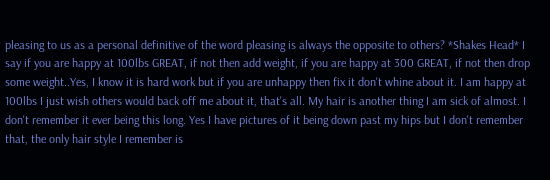pleasing to us as a personal definitive of the word pleasing is always the opposite to others? *Shakes Head* I say if you are happy at 100lbs GREAT, if not then add weight, if you are happy at 300 GREAT, if not then drop some weight..Yes, I know it is hard work but if you are unhappy then fix it don't whine about it. I am happy at 100lbs I just wish others would back off me about it, that's all. My hair is another thing I am sick of almost. I don't remember it ever being this long. Yes I have pictures of it being down past my hips but I don't remember that, the only hair style I remember is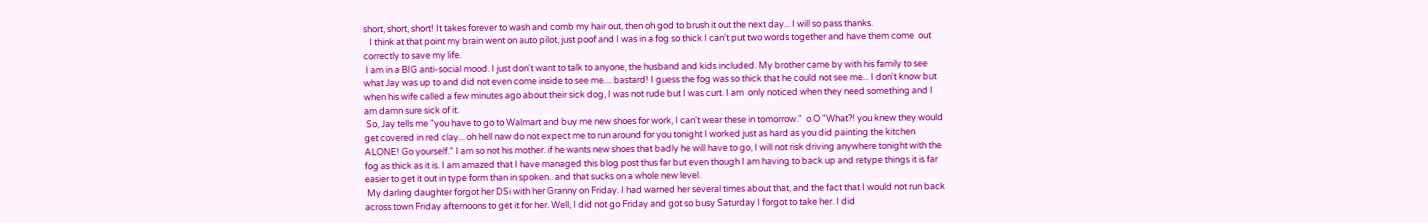short, short, short! It takes forever to wash and comb my hair out, then oh god to brush it out the next day... I will so pass thanks.
   I think at that point my brain went on auto pilot, just poof and I was in a fog so thick I can't put two words together and have them come  out correctly to save my life.
 I am in a BIG anti-social mood. I just don't want to talk to anyone, the husband and kids included. My brother came by with his family to see what Jay was up to and did not even come inside to see me.... bastard! I guess the fog was so thick that he could not see me... I don't know but when his wife called a few minutes ago about their sick dog, I was not rude but I was curt. I am  only noticed when they need something and I am damn sure sick of it.
 So, Jay tells me "you have to go to Walmart and buy me new shoes for work, I can't wear these in tomorrow."  o.O "What?! you knew they would get covered in red clay... oh hell naw do not expect me to run around for you tonight I worked just as hard as you did painting the kitchen ALONE! Go yourself." I am so not his mother. if he wants new shoes that badly he will have to go, I will not risk driving anywhere tonight with the fog as thick as it is. I am amazed that I have managed this blog post thus far but even though I am having to back up and retype things it is far easier to get it out in type form than in spoken.. and that sucks on a whole new level.
 My darling daughter forgot her DSi with her Granny on Friday. I had warned her several times about that, and the fact that I would not run back across town Friday afternoons to get it for her. Well, I did not go Friday and got so busy Saturday I forgot to take her. I did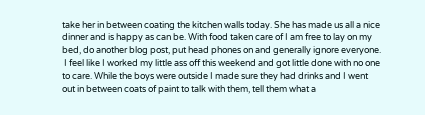take her in between coating the kitchen walls today. She has made us all a nice dinner and is happy as can be. With food taken care of I am free to lay on my bed, do another blog post, put head phones on and generally ignore everyone.
 I feel like I worked my little ass off this weekend and got little done with no one to care. While the boys were outside I made sure they had drinks and I went out in between coats of paint to talk with them, tell them what a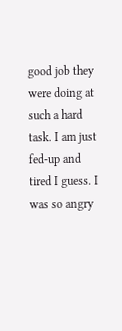good job they were doing at such a hard task. I am just fed-up and tired I guess. I was so angry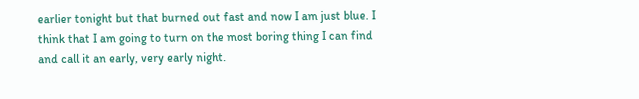earlier tonight but that burned out fast and now I am just blue. I think that I am going to turn on the most boring thing I can find and call it an early, very early night.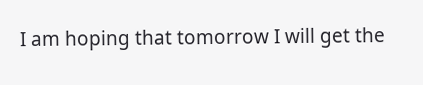I am hoping that tomorrow I will get the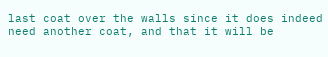last coat over the walls since it does indeed need another coat, and that it will be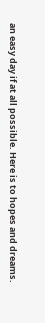an easy day if at all possible. Here is to hopes and dreams.